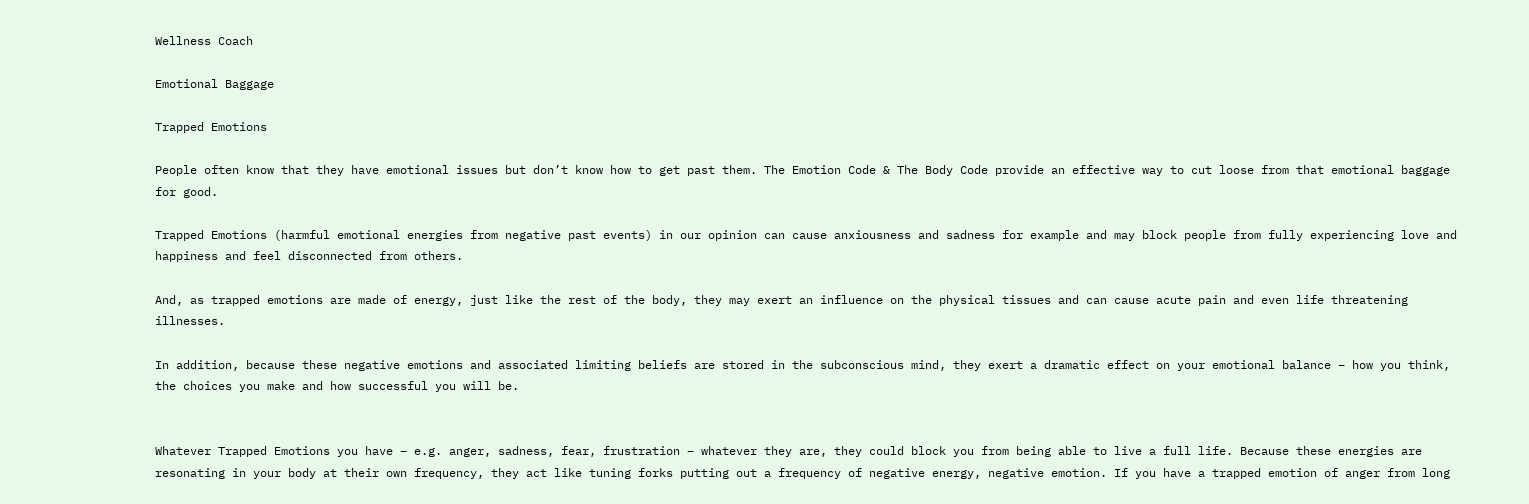Wellness Coach

Emotional Baggage

Trapped Emotions

People often know that they have emotional issues but don’t know how to get past them. The Emotion Code & The Body Code provide an effective way to cut loose from that emotional baggage for good.

Trapped Emotions (harmful emotional energies from negative past events) in our opinion can cause anxiousness and sadness for example and may block people from fully experiencing love and happiness and feel disconnected from others.

And, as trapped emotions are made of energy, just like the rest of the body, they may exert an influence on the physical tissues and can cause acute pain and even life threatening illnesses.

In addition, because these negative emotions and associated limiting beliefs are stored in the subconscious mind, they exert a dramatic effect on your emotional balance – how you think, the choices you make and how successful you will be.


Whatever Trapped Emotions you have – e.g. anger, sadness, fear, frustration – whatever they are, they could block you from being able to live a full life. Because these energies are resonating in your body at their own frequency, they act like tuning forks putting out a frequency of negative energy, negative emotion. If you have a trapped emotion of anger from long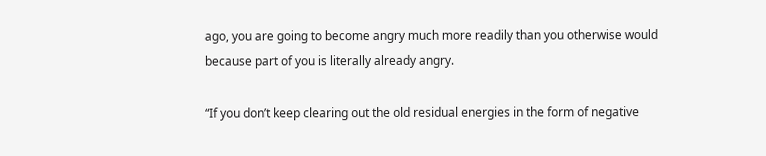ago, you are going to become angry much more readily than you otherwise would because part of you is literally already angry.

“If you don’t keep clearing out the old residual energies in the form of negative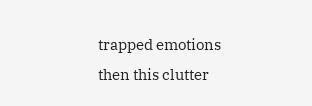trapped emotions then this clutter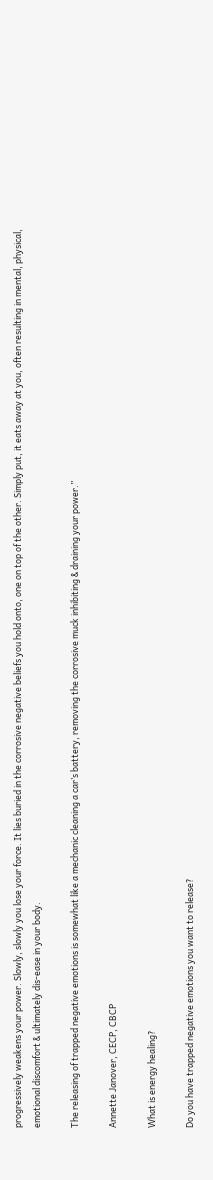progressively weakens your power. Slowly, slowly you lose your force. It lies buried in the corrosive negative beliefs you hold onto, one on top of the other. Simply put, it eats away at you, often resulting in mental, physical, emotional discomfort & ultimately dis-ease in your body.

The releasing of trapped negative emotions is somewhat like a mechanic cleaning a car’s battery, removing the corrosive muck inhibiting & draining your power.”

Annette Janover, CECP, CBCP

What is energy healing?

Do you have trapped negative emotions you want to release?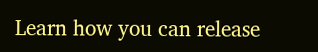Learn how you can release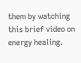them by watching this brief video on energy healing.